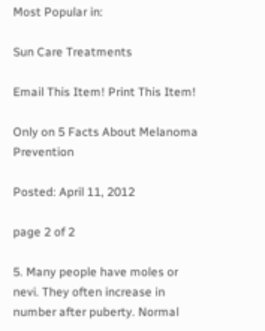Most Popular in:

Sun Care Treatments

Email This Item! Print This Item!

Only on 5 Facts About Melanoma Prevention

Posted: April 11, 2012

page 2 of 2

5. Many people have moles or nevi. They often increase in number after puberty. Normal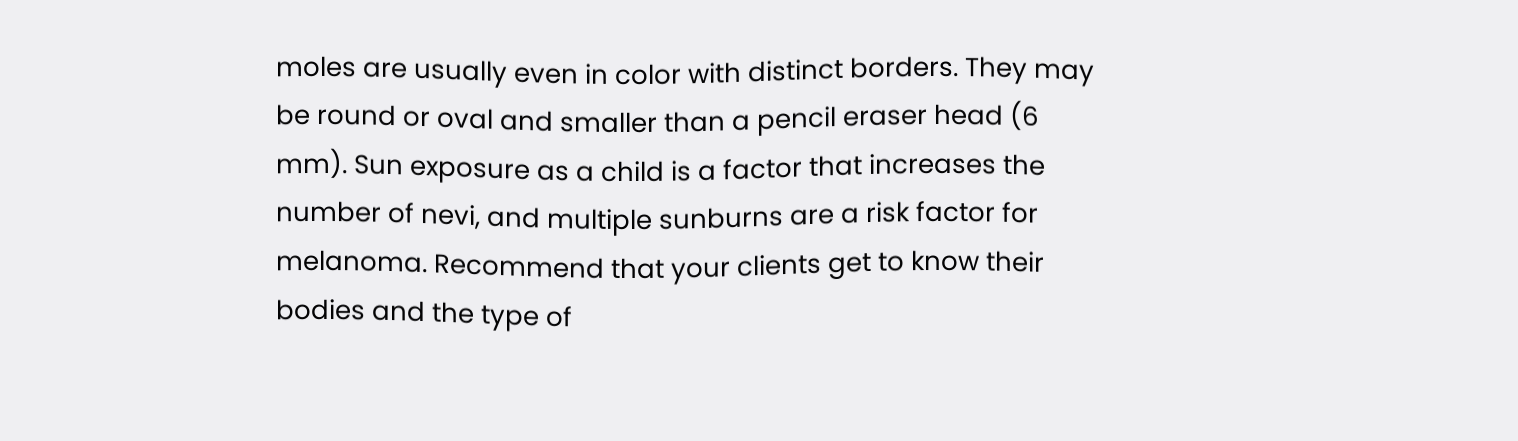moles are usually even in color with distinct borders. They may be round or oval and smaller than a pencil eraser head (6 mm). Sun exposure as a child is a factor that increases the number of nevi, and multiple sunburns are a risk factor for melanoma. Recommend that your clients get to know their bodies and the type of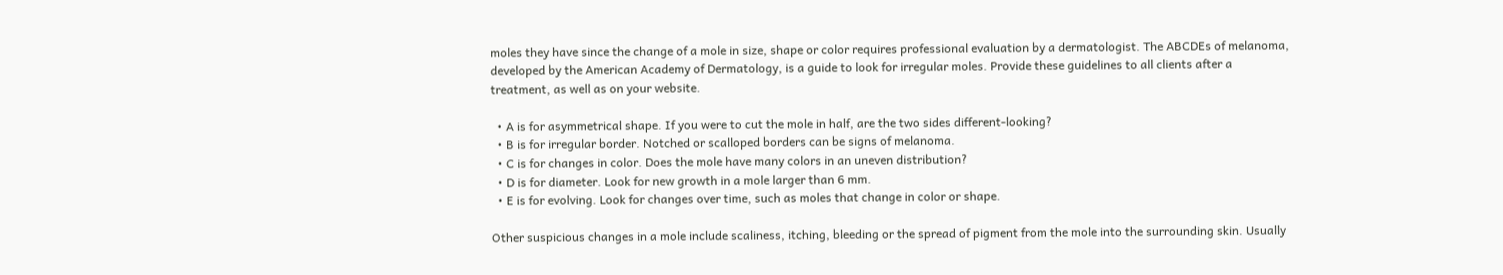moles they have since the change of a mole in size, shape or color requires professional evaluation by a dermatologist. The ABCDEs of melanoma, developed by the American Academy of Dermatology, is a guide to look for irregular moles. Provide these guidelines to all clients after a treatment, as well as on your website.

  • A is for asymmetrical shape. If you were to cut the mole in half, are the two sides different-looking?
  • B is for irregular border. Notched or scalloped borders can be signs of melanoma.
  • C is for changes in color. Does the mole have many colors in an uneven distribution?
  • D is for diameter. Look for new growth in a mole larger than 6 mm.
  • E is for evolving. Look for changes over time, such as moles that change in color or shape.

Other suspicious changes in a mole include scaliness, itching, bleeding or the spread of pigment from the mole into the surrounding skin. Usually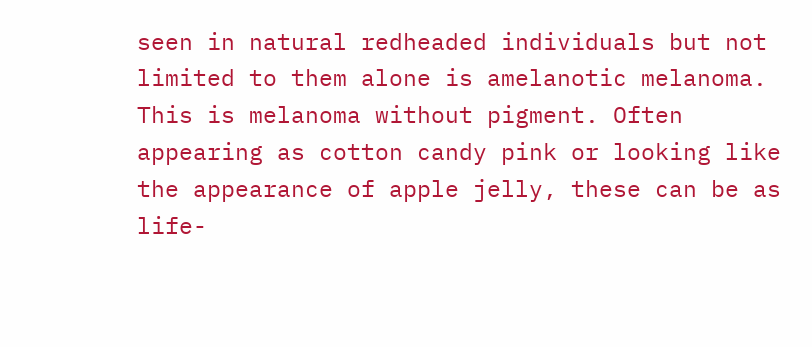seen in natural redheaded individuals but not limited to them alone is amelanotic melanoma. This is melanoma without pigment. Often appearing as cotton candy pink or looking like the appearance of apple jelly, these can be as life-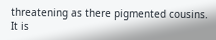threatening as there pigmented cousins. It is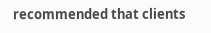recommended that clients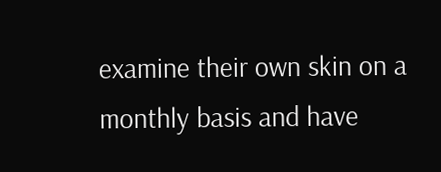examine their own skin on a monthly basis and have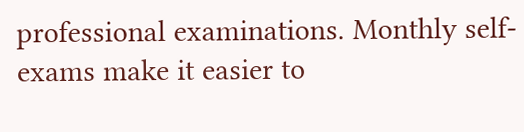professional examinations. Monthly self-exams make it easier to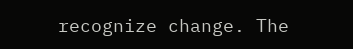recognize change. The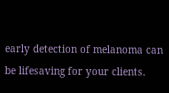early detection of melanoma can be lifesaving for your clients.